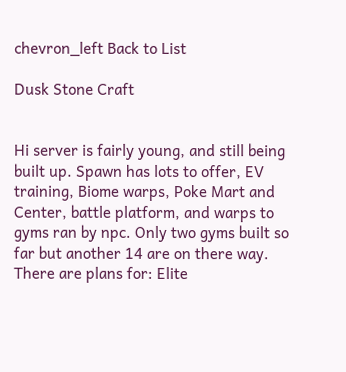chevron_left Back to List

Dusk Stone Craft


Hi server is fairly young, and still being built up. Spawn has lots to offer, EV training, Biome warps, Poke Mart and Center, battle platform, and warps to gyms ran by npc. Only two gyms built so far but another 14 are on there way. There are plans for: Elite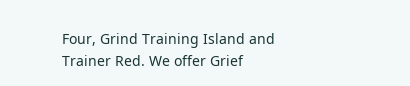Four, Grind Training Island and Trainer Red. We offer Grief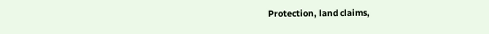Protection, land claims,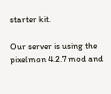starter kit.

Our server is using the pixelmon 4.2.7 mod and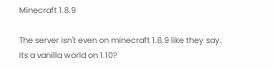Minecraft 1.8.9

The server isn't even on minecraft 1.8.9 like they say. Its a vanilla world on 1.10?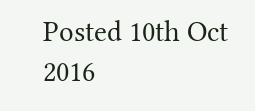Posted 10th Oct 2016